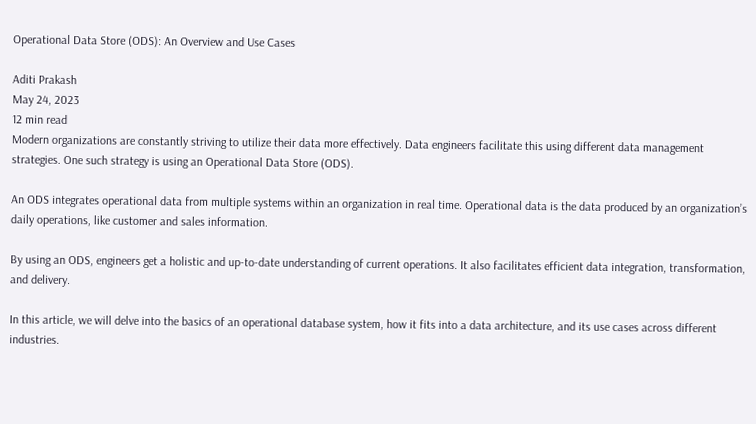Operational Data Store (ODS): An Overview and Use Cases

Aditi Prakash
May 24, 2023
12 min read
Modern organizations are constantly striving to utilize their data more effectively. Data engineers facilitate this using different data management strategies. One such strategy is using an Operational Data Store (ODS).

An ODS integrates operational data from multiple systems within an organization in real time. Operational data is the data produced by an organization’s daily operations, like customer and sales information.

By using an ODS, engineers get a holistic and up-to-date understanding of current operations. It also facilitates efficient data integration, transformation, and delivery.

In this article, we will delve into the basics of an operational database system, how it fits into a data architecture, and its use cases across different industries.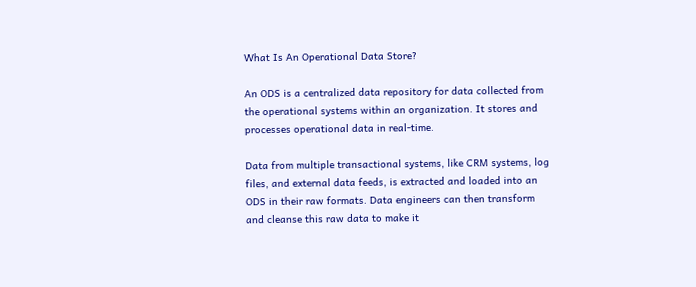What Is An Operational Data Store?

An ODS is a centralized data repository for data collected from the operational systems within an organization. It stores and processes operational data in real-time.

Data from multiple transactional systems, like CRM systems, log files, and external data feeds, is extracted and loaded into an ODS in their raw formats. Data engineers can then transform and cleanse this raw data to make it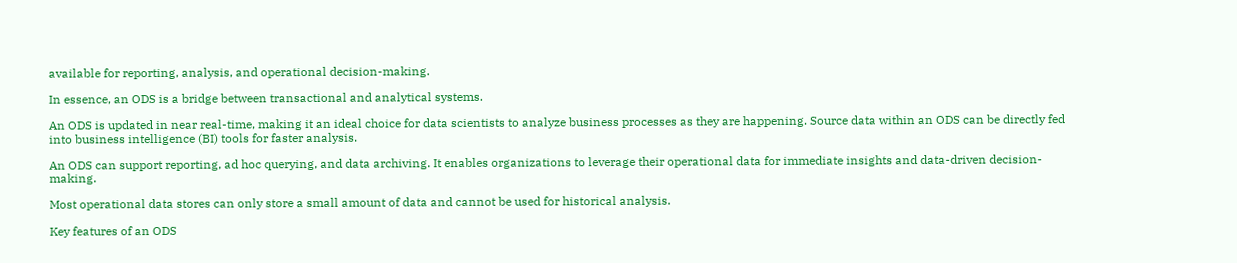available for reporting, analysis, and operational decision-making.

In essence, an ODS is a bridge between transactional and analytical systems.

An ODS is updated in near real-time, making it an ideal choice for data scientists to analyze business processes as they are happening. Source data within an ODS can be directly fed into business intelligence (BI) tools for faster analysis.

An ODS can support reporting, ad hoc querying, and data archiving. It enables organizations to leverage their operational data for immediate insights and data-driven decision-making.

Most operational data stores can only store a small amount of data and cannot be used for historical analysis.

Key features of an ODS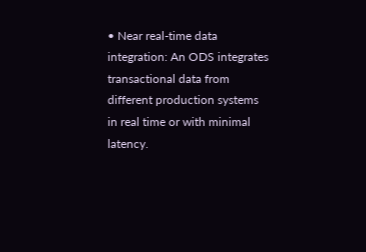• Near real-time data integration: An ODS integrates transactional data from different production systems in real time or with minimal latency.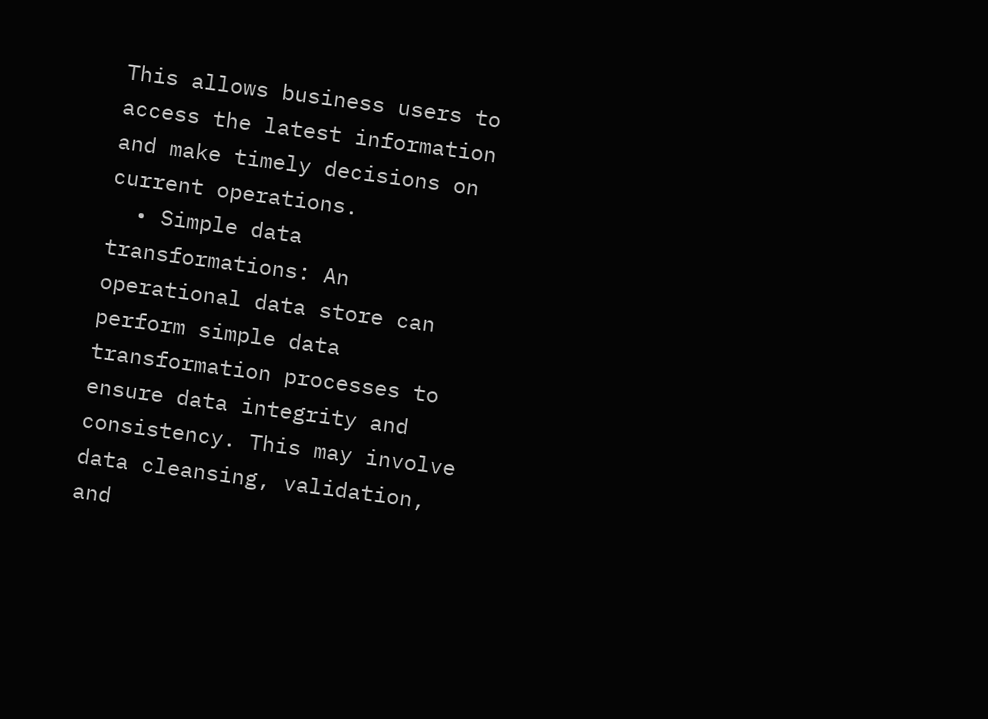This allows business users to access the latest information and make timely decisions on current operations.
  • Simple data transformations: An operational data store can perform simple data transformation processes to ensure data integrity and consistency. This may involve data cleansing, validation, and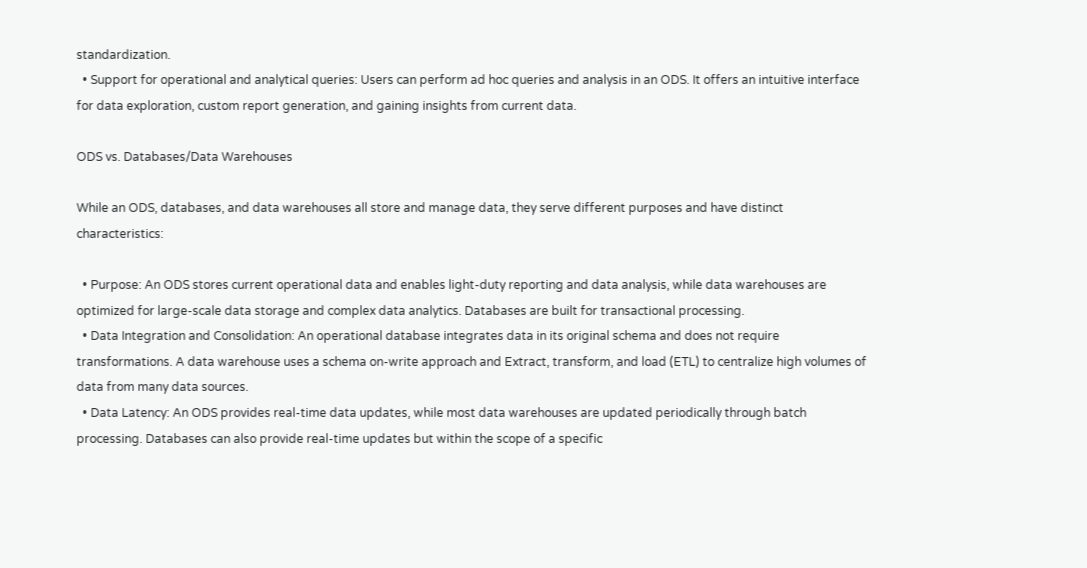standardization.
  • Support for operational and analytical queries: Users can perform ad hoc queries and analysis in an ODS. It offers an intuitive interface for data exploration, custom report generation, and gaining insights from current data.

ODS vs. Databases/Data Warehouses

While an ODS, databases, and data warehouses all store and manage data, they serve different purposes and have distinct characteristics:

  • Purpose: An ODS stores current operational data and enables light-duty reporting and data analysis, while data warehouses are optimized for large-scale data storage and complex data analytics. Databases are built for transactional processing.
  • Data Integration and Consolidation: An operational database integrates data in its original schema and does not require transformations. A data warehouse uses a schema on-write approach and Extract, transform, and load (ETL) to centralize high volumes of data from many data sources.
  • Data Latency: An ODS provides real-time data updates, while most data warehouses are updated periodically through batch processing. Databases can also provide real-time updates but within the scope of a specific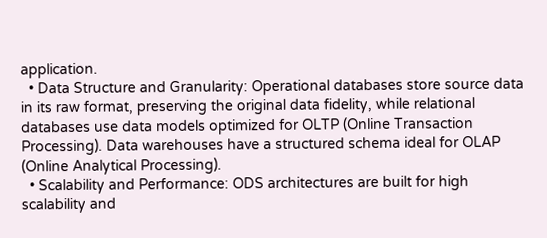application.
  • Data Structure and Granularity: Operational databases store source data in its raw format, preserving the original data fidelity, while relational databases use data models optimized for OLTP (Online Transaction Processing). Data warehouses have a structured schema ideal for OLAP (Online Analytical Processing).
  • Scalability and Performance: ODS architectures are built for high scalability and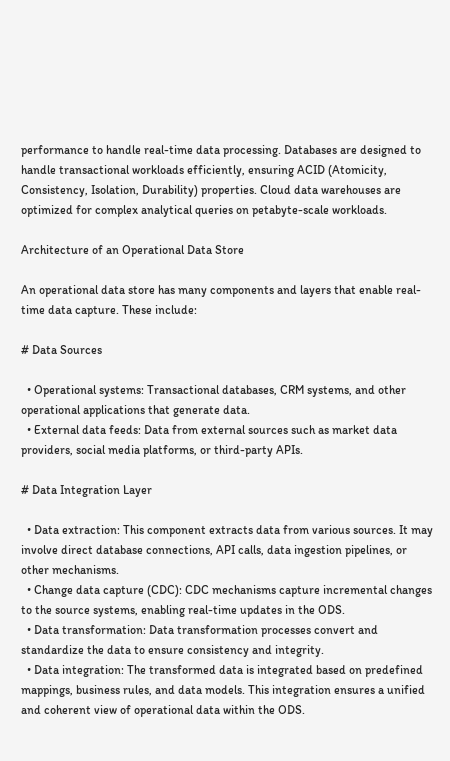performance to handle real-time data processing. Databases are designed to handle transactional workloads efficiently, ensuring ACID (Atomicity, Consistency, Isolation, Durability) properties. Cloud data warehouses are optimized for complex analytical queries on petabyte-scale workloads.

Architecture of an Operational Data Store

An operational data store has many components and layers that enable real-time data capture. These include:

# Data Sources

  • Operational systems: Transactional databases, CRM systems, and other operational applications that generate data.
  • External data feeds: Data from external sources such as market data providers, social media platforms, or third-party APIs.

# Data Integration Layer

  • Data extraction: This component extracts data from various sources. It may involve direct database connections, API calls, data ingestion pipelines, or other mechanisms.
  • Change data capture (CDC): CDC mechanisms capture incremental changes to the source systems, enabling real-time updates in the ODS.
  • Data transformation: Data transformation processes convert and standardize the data to ensure consistency and integrity.
  • Data integration: The transformed data is integrated based on predefined mappings, business rules, and data models. This integration ensures a unified and coherent view of operational data within the ODS.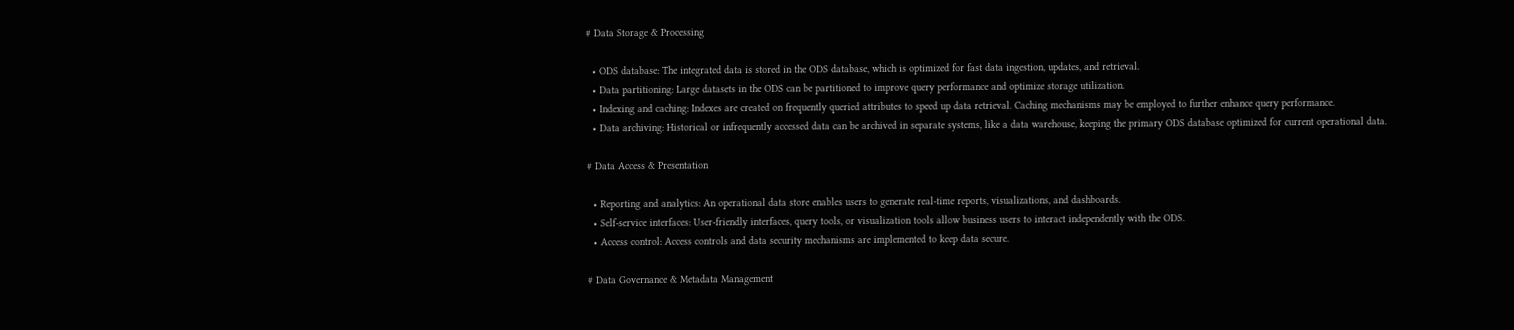# Data Storage & Processing

  • ODS database: The integrated data is stored in the ODS database, which is optimized for fast data ingestion, updates, and retrieval.
  • Data partitioning: Large datasets in the ODS can be partitioned to improve query performance and optimize storage utilization.
  • Indexing and caching: Indexes are created on frequently queried attributes to speed up data retrieval. Caching mechanisms may be employed to further enhance query performance.
  • Data archiving: Historical or infrequently accessed data can be archived in separate systems, like a data warehouse, keeping the primary ODS database optimized for current operational data.

# Data Access & Presentation

  • Reporting and analytics: An operational data store enables users to generate real-time reports, visualizations, and dashboards.
  • Self-service interfaces: User-friendly interfaces, query tools, or visualization tools allow business users to interact independently with the ODS.
  • Access control: Access controls and data security mechanisms are implemented to keep data secure.

# Data Governance & Metadata Management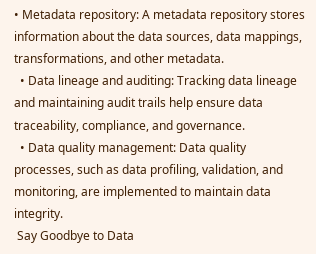• Metadata repository: A metadata repository stores information about the data sources, data mappings, transformations, and other metadata.
  • Data lineage and auditing: Tracking data lineage and maintaining audit trails help ensure data traceability, compliance, and governance.
  • Data quality management: Data quality processes, such as data profiling, validation, and monitoring, are implemented to maintain data integrity.
 Say Goodbye to Data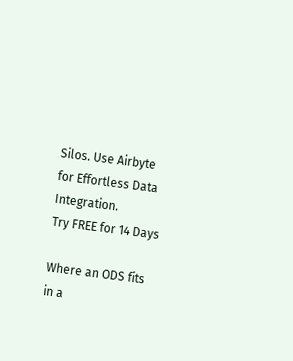Silos. Use Airbyte for Effortless Data Integration.
Try FREE for 14 Days

Where an ODS fits in a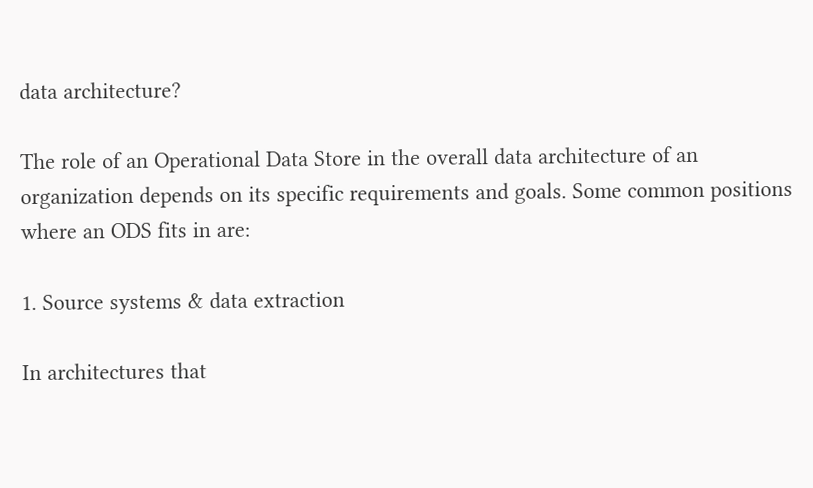data architecture?

The role of an Operational Data Store in the overall data architecture of an organization depends on its specific requirements and goals. Some common positions where an ODS fits in are:

1. Source systems & data extraction

In architectures that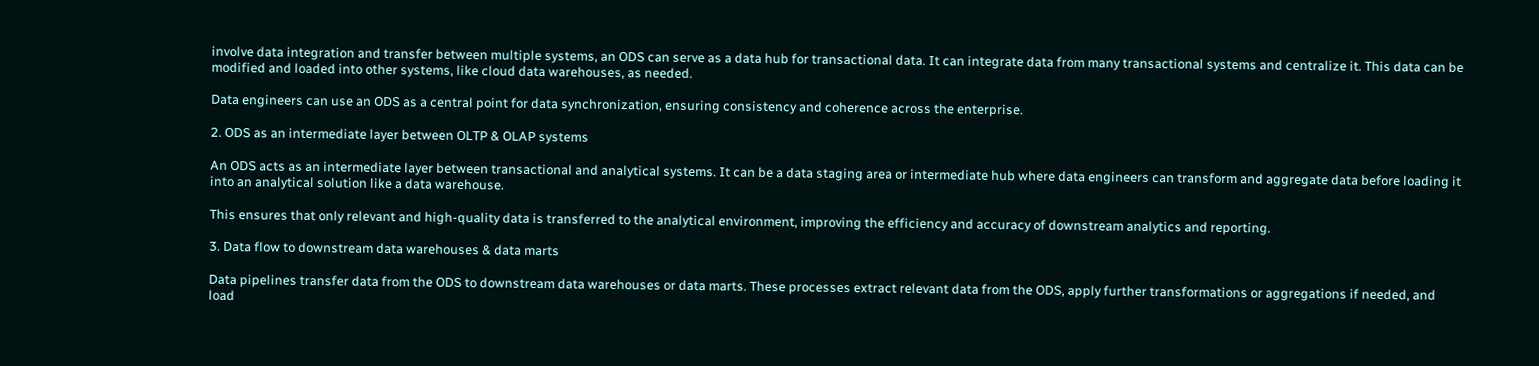involve data integration and transfer between multiple systems, an ODS can serve as a data hub for transactional data. It can integrate data from many transactional systems and centralize it. This data can be modified and loaded into other systems, like cloud data warehouses, as needed.

Data engineers can use an ODS as a central point for data synchronization, ensuring consistency and coherence across the enterprise.

2. ODS as an intermediate layer between OLTP & OLAP systems

An ODS acts as an intermediate layer between transactional and analytical systems. It can be a data staging area or intermediate hub where data engineers can transform and aggregate data before loading it into an analytical solution like a data warehouse.

This ensures that only relevant and high-quality data is transferred to the analytical environment, improving the efficiency and accuracy of downstream analytics and reporting.

3. Data flow to downstream data warehouses & data marts

Data pipelines transfer data from the ODS to downstream data warehouses or data marts. These processes extract relevant data from the ODS, apply further transformations or aggregations if needed, and load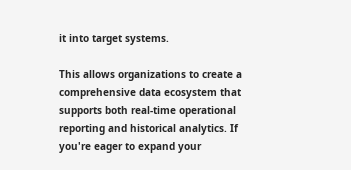it into target systems.

This allows organizations to create a comprehensive data ecosystem that supports both real-time operational reporting and historical analytics. If you're eager to expand your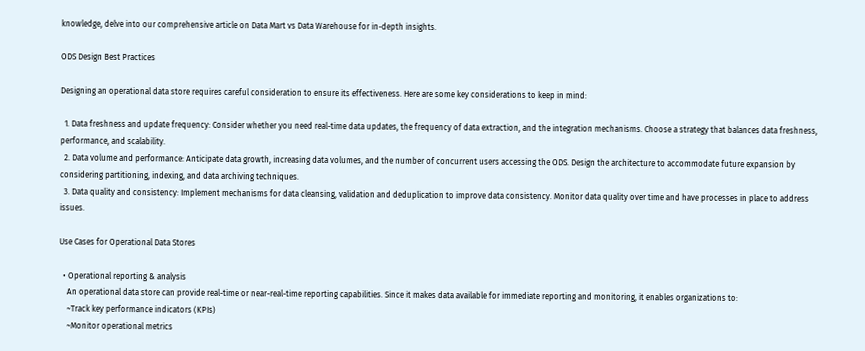knowledge, delve into our comprehensive article on Data Mart vs Data Warehouse for in-depth insights.

ODS Design Best Practices

Designing an operational data store requires careful consideration to ensure its effectiveness. Here are some key considerations to keep in mind:

  1. Data freshness and update frequency: Consider whether you need real-time data updates, the frequency of data extraction, and the integration mechanisms. Choose a strategy that balances data freshness, performance, and scalability.
  2. Data volume and performance: Anticipate data growth, increasing data volumes, and the number of concurrent users accessing the ODS. Design the architecture to accommodate future expansion by considering partitioning, indexing, and data archiving techniques.
  3. Data quality and consistency: Implement mechanisms for data cleansing, validation and deduplication to improve data consistency. Monitor data quality over time and have processes in place to address issues.

Use Cases for Operational Data Stores

  • Operational reporting & analysis
    An operational data store can provide real-time or near-real-time reporting capabilities. Since it makes data available for immediate reporting and monitoring, it enables organizations to:
    ~Track key performance indicators (KPIs)
    ~Monitor operational metrics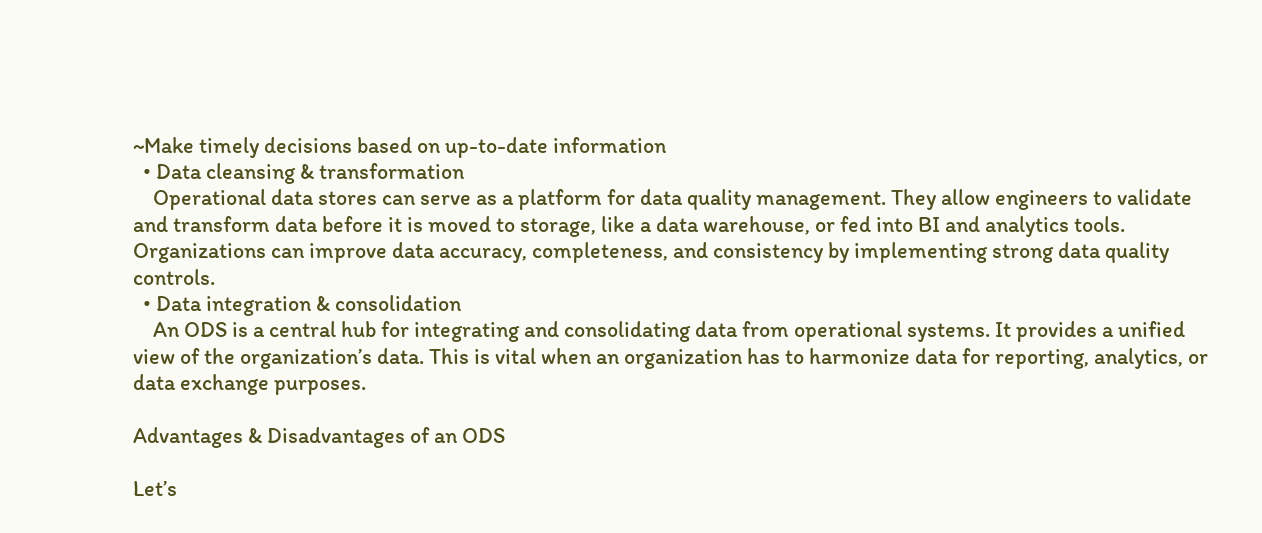~Make timely decisions based on up-to-date information
  • Data cleansing & transformation
    Operational data stores can serve as a platform for data quality management. They allow engineers to validate and transform data before it is moved to storage, like a data warehouse, or fed into BI and analytics tools. Organizations can improve data accuracy, completeness, and consistency by implementing strong data quality controls.
  • Data integration & consolidation
    An ODS is a central hub for integrating and consolidating data from operational systems. It provides a unified view of the organization’s data. This is vital when an organization has to harmonize data for reporting, analytics, or data exchange purposes.

Advantages & Disadvantages of an ODS

Let’s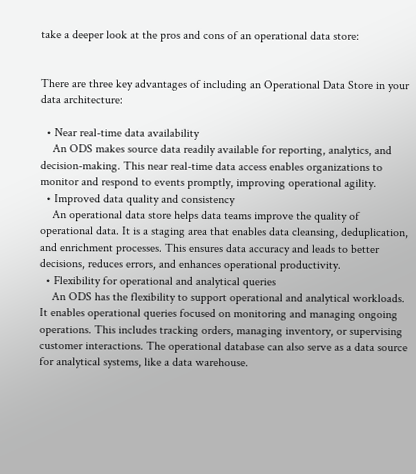take a deeper look at the pros and cons of an operational data store:


There are three key advantages of including an Operational Data Store in your data architecture:

  • Near real-time data availability
    An ODS makes source data readily available for reporting, analytics, and decision-making. This near real-time data access enables organizations to monitor and respond to events promptly, improving operational agility.
  • Improved data quality and consistency
    An operational data store helps data teams improve the quality of operational data. It is a staging area that enables data cleansing, deduplication, and enrichment processes. This ensures data accuracy and leads to better decisions, reduces errors, and enhances operational productivity.
  • Flexibility for operational and analytical queries
    An ODS has the flexibility to support operational and analytical workloads. It enables operational queries focused on monitoring and managing ongoing operations. This includes tracking orders, managing inventory, or supervising customer interactions. The operational database can also serve as a data source for analytical systems, like a data warehouse.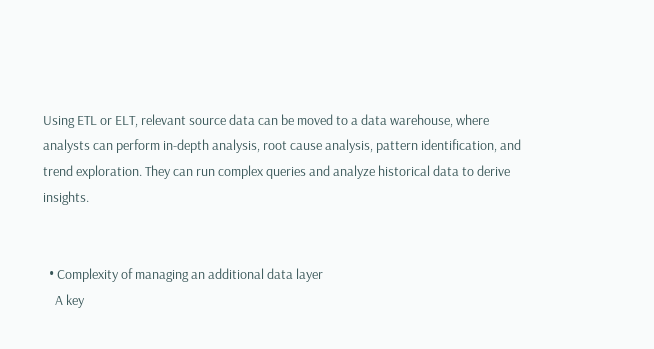Using ETL or ELT, relevant source data can be moved to a data warehouse, where analysts can perform in-depth analysis, root cause analysis, pattern identification, and trend exploration. They can run complex queries and analyze historical data to derive insights.


  • Complexity of managing an additional data layer
    A key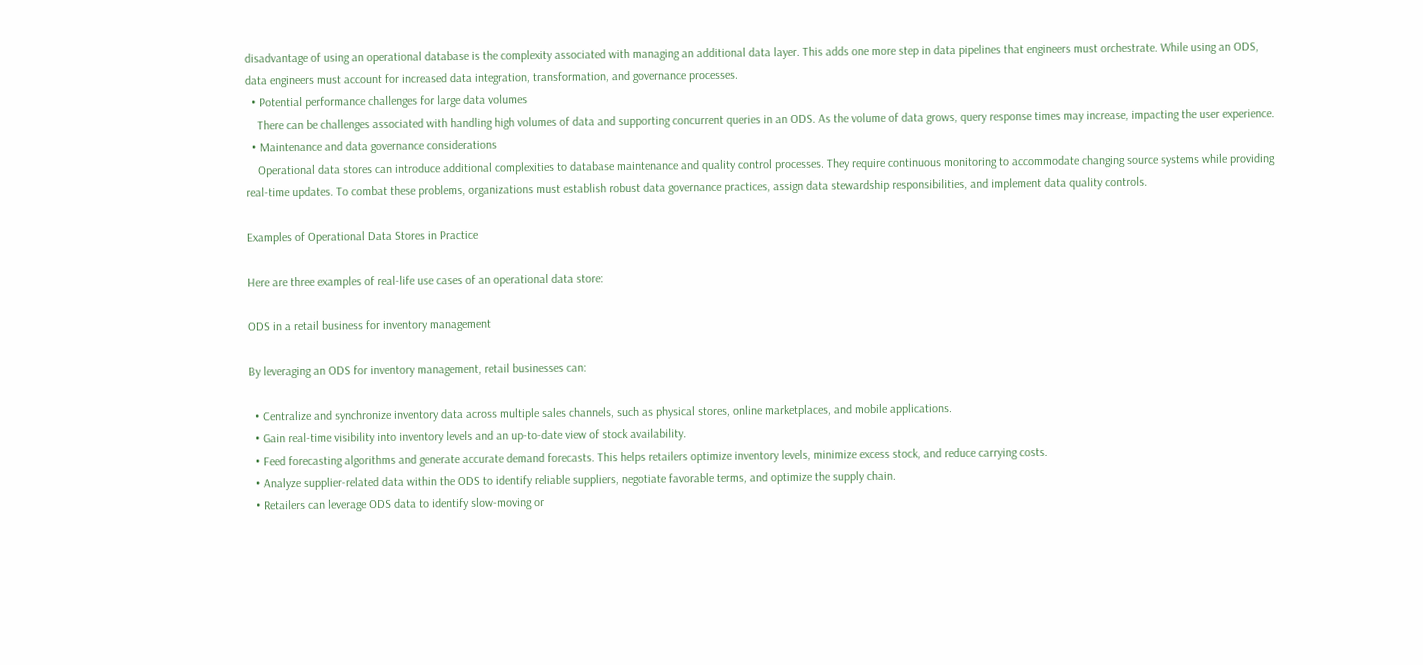disadvantage of using an operational database is the complexity associated with managing an additional data layer. This adds one more step in data pipelines that engineers must orchestrate. While using an ODS, data engineers must account for increased data integration, transformation, and governance processes.
  • Potential performance challenges for large data volumes
    There can be challenges associated with handling high volumes of data and supporting concurrent queries in an ODS. As the volume of data grows, query response times may increase, impacting the user experience.
  • Maintenance and data governance considerations
    Operational data stores can introduce additional complexities to database maintenance and quality control processes. They require continuous monitoring to accommodate changing source systems while providing real-time updates. To combat these problems, organizations must establish robust data governance practices, assign data stewardship responsibilities, and implement data quality controls.

Examples of Operational Data Stores in Practice

Here are three examples of real-life use cases of an operational data store:

ODS in a retail business for inventory management

By leveraging an ODS for inventory management, retail businesses can:

  • Centralize and synchronize inventory data across multiple sales channels, such as physical stores, online marketplaces, and mobile applications.
  • Gain real-time visibility into inventory levels and an up-to-date view of stock availability.
  • Feed forecasting algorithms and generate accurate demand forecasts. This helps retailers optimize inventory levels, minimize excess stock, and reduce carrying costs.
  • Analyze supplier-related data within the ODS to identify reliable suppliers, negotiate favorable terms, and optimize the supply chain.
  • Retailers can leverage ODS data to identify slow-moving or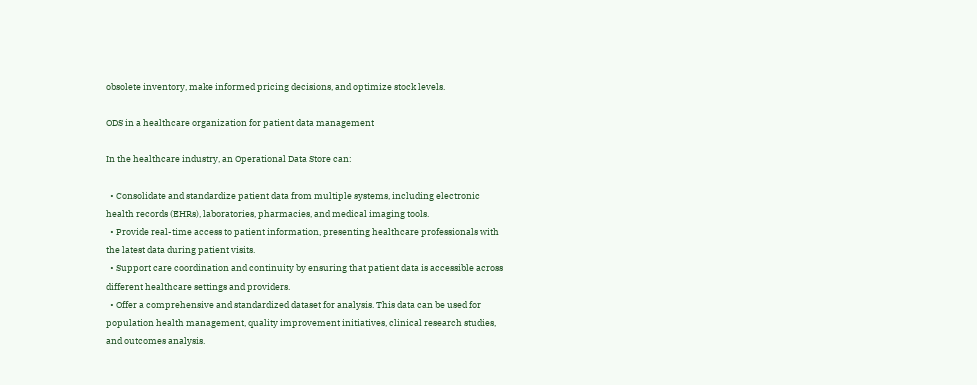obsolete inventory, make informed pricing decisions, and optimize stock levels.

ODS in a healthcare organization for patient data management

In the healthcare industry, an Operational Data Store can:

  • Consolidate and standardize patient data from multiple systems, including electronic health records (EHRs), laboratories, pharmacies, and medical imaging tools.
  • Provide real-time access to patient information, presenting healthcare professionals with the latest data during patient visits.
  • Support care coordination and continuity by ensuring that patient data is accessible across different healthcare settings and providers.
  • Offer a comprehensive and standardized dataset for analysis. This data can be used for population health management, quality improvement initiatives, clinical research studies, and outcomes analysis.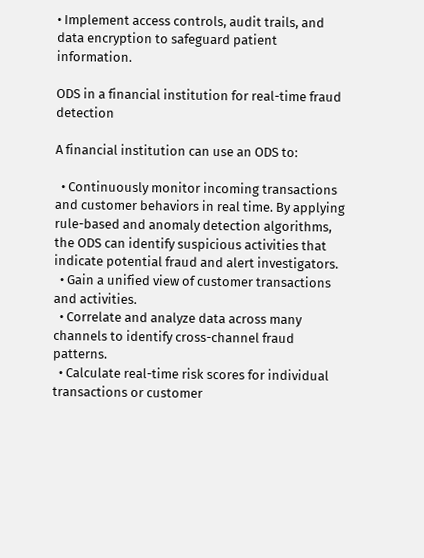• Implement access controls, audit trails, and data encryption to safeguard patient information.

ODS in a financial institution for real-time fraud detection

A financial institution can use an ODS to:

  • Continuously monitor incoming transactions and customer behaviors in real time. By applying rule-based and anomaly detection algorithms, the ODS can identify suspicious activities that indicate potential fraud and alert investigators.
  • Gain a unified view of customer transactions and activities.
  • Correlate and analyze data across many channels to identify cross-channel fraud patterns.
  • Calculate real-time risk scores for individual transactions or customer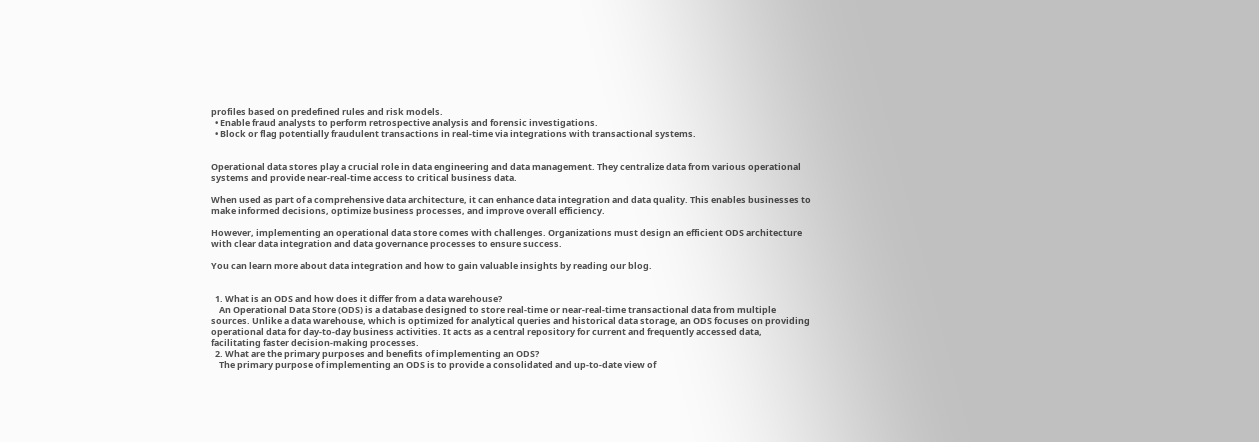profiles based on predefined rules and risk models.
  • Enable fraud analysts to perform retrospective analysis and forensic investigations.
  • Block or flag potentially fraudulent transactions in real-time via integrations with transactional systems.


Operational data stores play a crucial role in data engineering and data management. They centralize data from various operational systems and provide near-real-time access to critical business data.

When used as part of a comprehensive data architecture, it can enhance data integration and data quality. This enables businesses to make informed decisions, optimize business processes, and improve overall efficiency.

However, implementing an operational data store comes with challenges. Organizations must design an efficient ODS architecture with clear data integration and data governance processes to ensure success.

You can learn more about data integration and how to gain valuable insights by reading our blog.


  1. What is an ODS and how does it differ from a data warehouse?
    An Operational Data Store (ODS) is a database designed to store real-time or near-real-time transactional data from multiple sources. Unlike a data warehouse, which is optimized for analytical queries and historical data storage, an ODS focuses on providing operational data for day-to-day business activities. It acts as a central repository for current and frequently accessed data, facilitating faster decision-making processes.
  2. What are the primary purposes and benefits of implementing an ODS?
    The primary purpose of implementing an ODS is to provide a consolidated and up-to-date view of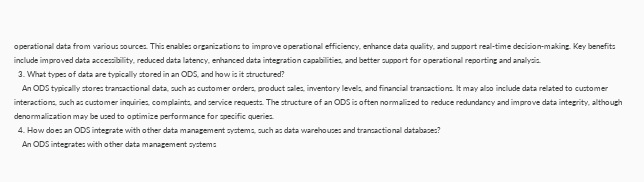operational data from various sources. This enables organizations to improve operational efficiency, enhance data quality, and support real-time decision-making. Key benefits include improved data accessibility, reduced data latency, enhanced data integration capabilities, and better support for operational reporting and analysis.
  3. What types of data are typically stored in an ODS, and how is it structured?
    An ODS typically stores transactional data, such as customer orders, product sales, inventory levels, and financial transactions. It may also include data related to customer interactions, such as customer inquiries, complaints, and service requests. The structure of an ODS is often normalized to reduce redundancy and improve data integrity, although denormalization may be used to optimize performance for specific queries.
  4. How does an ODS integrate with other data management systems, such as data warehouses and transactional databases?
    An ODS integrates with other data management systems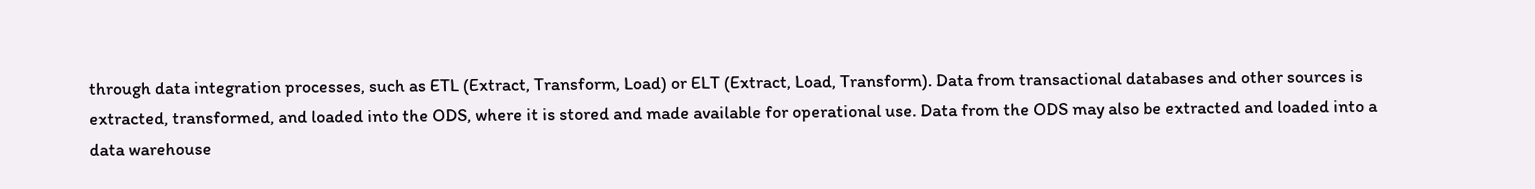through data integration processes, such as ETL (Extract, Transform, Load) or ELT (Extract, Load, Transform). Data from transactional databases and other sources is extracted, transformed, and loaded into the ODS, where it is stored and made available for operational use. Data from the ODS may also be extracted and loaded into a data warehouse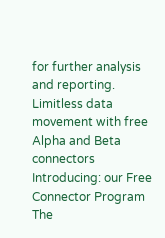for further analysis and reporting.
Limitless data movement with free Alpha and Beta connectors
Introducing: our Free Connector Program
The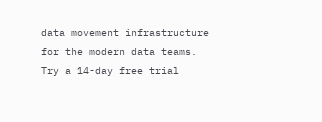data movement infrastructure for the modern data teams.
Try a 14-day free trial